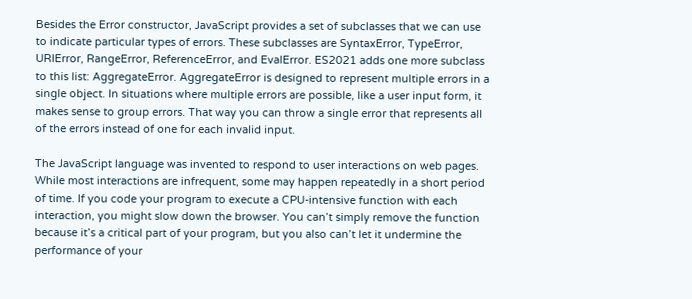Besides the Error constructor, JavaScript provides a set of subclasses that we can use to indicate particular types of errors. These subclasses are SyntaxError, TypeError, URIError, RangeError, ReferenceError, and EvalError. ES2021 adds one more subclass to this list: AggregateError. AggregateError is designed to represent multiple errors in a single object. In situations where multiple errors are possible, like a user input form, it makes sense to group errors. That way you can throw a single error that represents all of the errors instead of one for each invalid input.

The JavaScript language was invented to respond to user interactions on web pages. While most interactions are infrequent, some may happen repeatedly in a short period of time. If you code your program to execute a CPU-intensive function with each interaction, you might slow down the browser. You can’t simply remove the function because it’s a critical part of your program, but you also can’t let it undermine the performance of your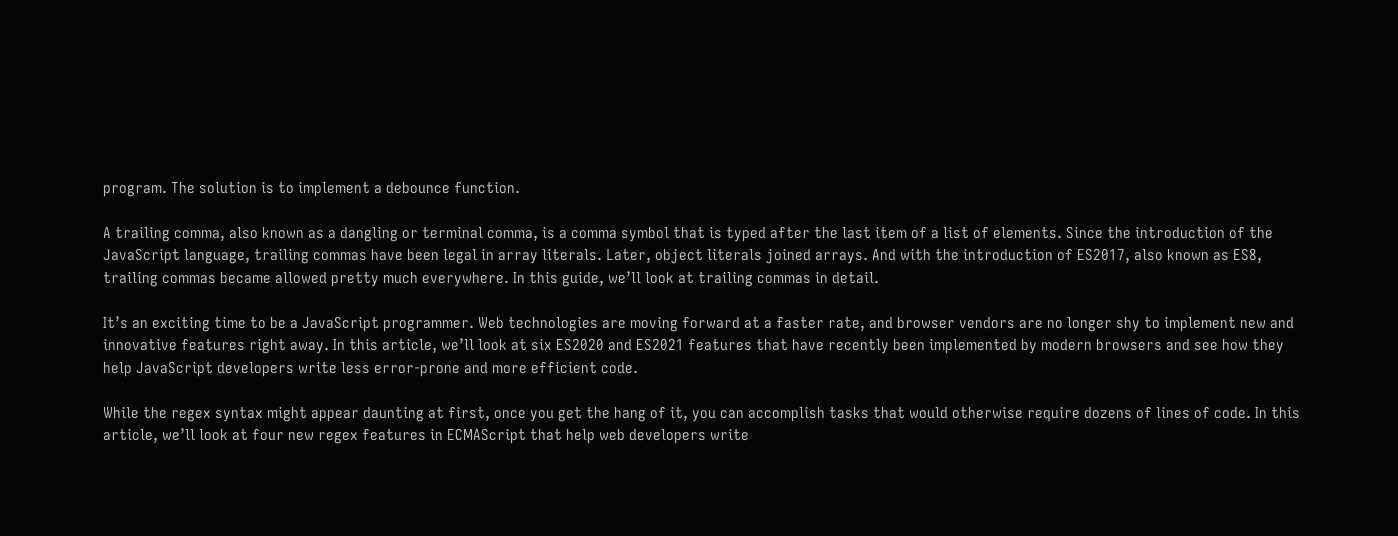program. The solution is to implement a debounce function.

A trailing comma, also known as a dangling or terminal comma, is a comma symbol that is typed after the last item of a list of elements. Since the introduction of the JavaScript language, trailing commas have been legal in array literals. Later, object literals joined arrays. And with the introduction of ES2017, also known as ES8, trailing commas became allowed pretty much everywhere. In this guide, we’ll look at trailing commas in detail.

It’s an exciting time to be a JavaScript programmer. Web technologies are moving forward at a faster rate, and browser vendors are no longer shy to implement new and innovative features right away. In this article, we’ll look at six ES2020 and ES2021 features that have recently been implemented by modern browsers and see how they help JavaScript developers write less error-prone and more efficient code.

While the regex syntax might appear daunting at first, once you get the hang of it, you can accomplish tasks that would otherwise require dozens of lines of code. In this article, we’ll look at four new regex features in ECMAScript that help web developers write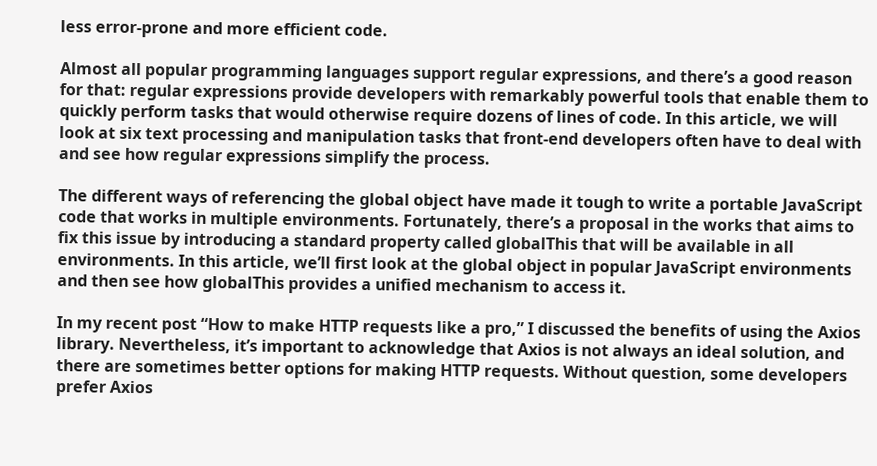less error-prone and more efficient code.

Almost all popular programming languages support regular expressions, and there’s a good reason for that: regular expressions provide developers with remarkably powerful tools that enable them to quickly perform tasks that would otherwise require dozens of lines of code. In this article, we will look at six text processing and manipulation tasks that front-end developers often have to deal with and see how regular expressions simplify the process.

The different ways of referencing the global object have made it tough to write a portable JavaScript code that works in multiple environments. Fortunately, there’s a proposal in the works that aims to fix this issue by introducing a standard property called globalThis that will be available in all environments. In this article, we’ll first look at the global object in popular JavaScript environments and then see how globalThis provides a unified mechanism to access it.

In my recent post “How to make HTTP requests like a pro,” I discussed the benefits of using the Axios library. Nevertheless, it’s important to acknowledge that Axios is not always an ideal solution, and there are sometimes better options for making HTTP requests. Without question, some developers prefer Axios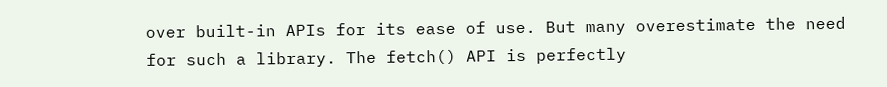over built-in APIs for its ease of use. But many overestimate the need for such a library. The fetch() API is perfectly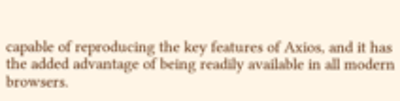capable of reproducing the key features of Axios, and it has the added advantage of being readily available in all modern browsers.